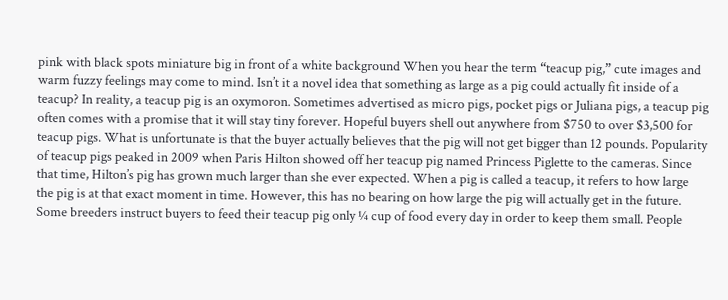pink with black spots miniature big in front of a white background When you hear the term “teacup pig,” cute images and warm fuzzy feelings may come to mind. Isn’t it a novel idea that something as large as a pig could actually fit inside of a teacup? In reality, a teacup pig is an oxymoron. Sometimes advertised as micro pigs, pocket pigs or Juliana pigs, a teacup pig often comes with a promise that it will stay tiny forever. Hopeful buyers shell out anywhere from $750 to over $3,500 for teacup pigs. What is unfortunate is that the buyer actually believes that the pig will not get bigger than 12 pounds. Popularity of teacup pigs peaked in 2009 when Paris Hilton showed off her teacup pig named Princess Piglette to the cameras. Since that time, Hilton’s pig has grown much larger than she ever expected. When a pig is called a teacup, it refers to how large the pig is at that exact moment in time. However, this has no bearing on how large the pig will actually get in the future. Some breeders instruct buyers to feed their teacup pig only ¼ cup of food every day in order to keep them small. People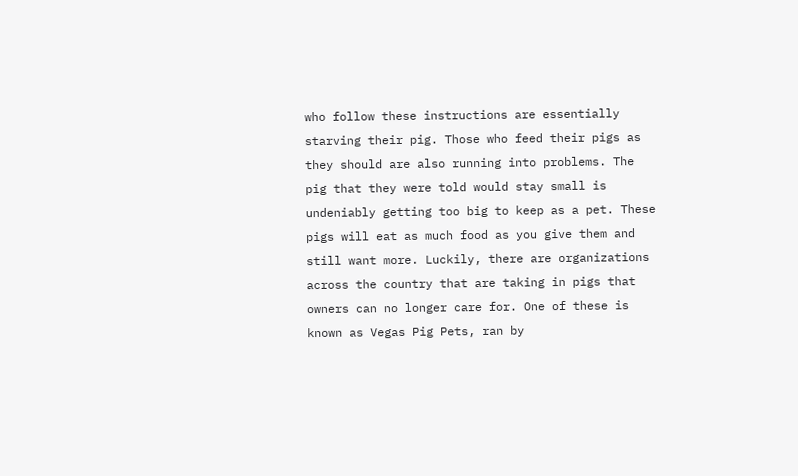who follow these instructions are essentially starving their pig. Those who feed their pigs as they should are also running into problems. The pig that they were told would stay small is undeniably getting too big to keep as a pet. These pigs will eat as much food as you give them and still want more. Luckily, there are organizations across the country that are taking in pigs that owners can no longer care for. One of these is known as Vegas Pig Pets, ran by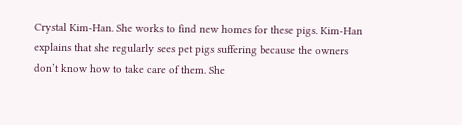Crystal Kim-Han. She works to find new homes for these pigs. Kim-Han explains that she regularly sees pet pigs suffering because the owners don’t know how to take care of them. She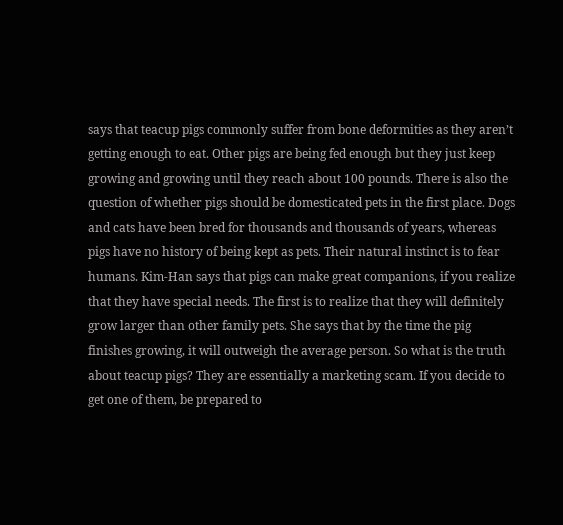says that teacup pigs commonly suffer from bone deformities as they aren’t getting enough to eat. Other pigs are being fed enough but they just keep growing and growing until they reach about 100 pounds. There is also the question of whether pigs should be domesticated pets in the first place. Dogs and cats have been bred for thousands and thousands of years, whereas pigs have no history of being kept as pets. Their natural instinct is to fear humans. Kim-Han says that pigs can make great companions, if you realize that they have special needs. The first is to realize that they will definitely grow larger than other family pets. She says that by the time the pig finishes growing, it will outweigh the average person. So what is the truth about teacup pigs? They are essentially a marketing scam. If you decide to get one of them, be prepared to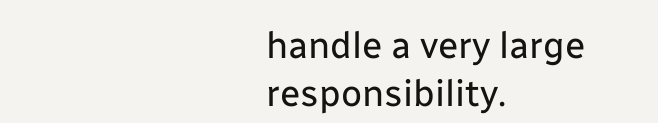handle a very large responsibility.